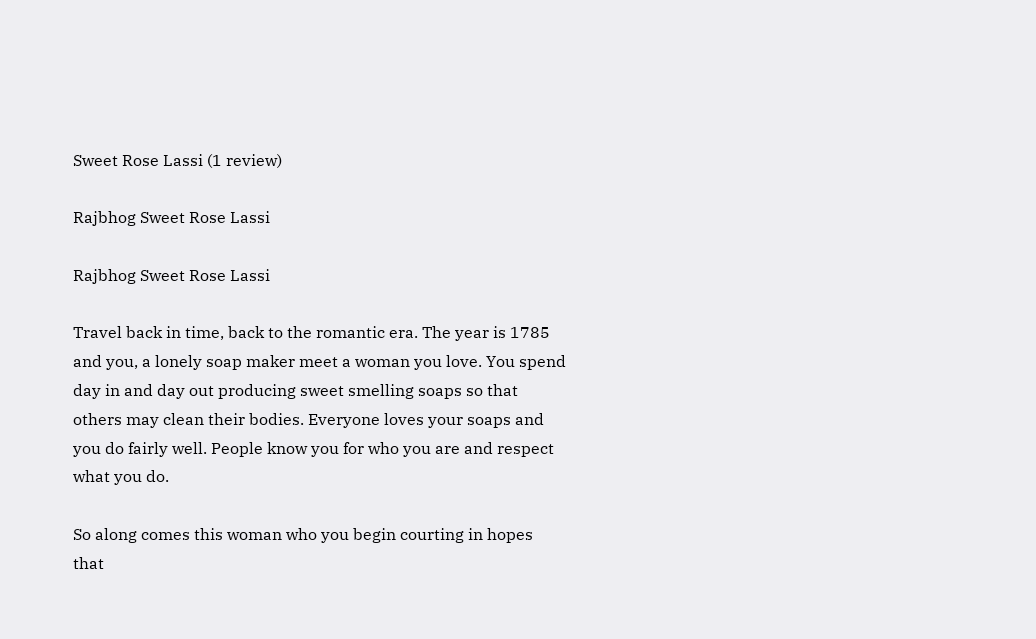Sweet Rose Lassi (1 review)

Rajbhog Sweet Rose Lassi

Rajbhog Sweet Rose Lassi

Travel back in time, back to the romantic era. The year is 1785 and you, a lonely soap maker meet a woman you love. You spend day in and day out producing sweet smelling soaps so that others may clean their bodies. Everyone loves your soaps and you do fairly well. People know you for who you are and respect what you do.

So along comes this woman who you begin courting in hopes that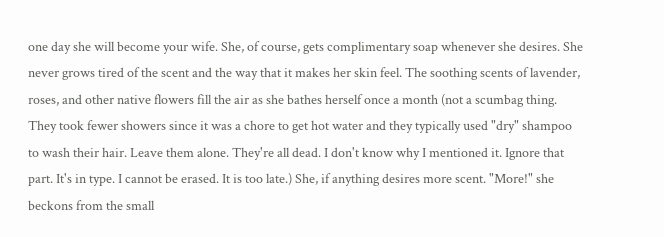one day she will become your wife. She, of course, gets complimentary soap whenever she desires. She never grows tired of the scent and the way that it makes her skin feel. The soothing scents of lavender, roses, and other native flowers fill the air as she bathes herself once a month (not a scumbag thing. They took fewer showers since it was a chore to get hot water and they typically used "dry" shampoo to wash their hair. Leave them alone. They're all dead. I don't know why I mentioned it. Ignore that part. It's in type. I cannot be erased. It is too late.) She, if anything desires more scent. "More!" she beckons from the small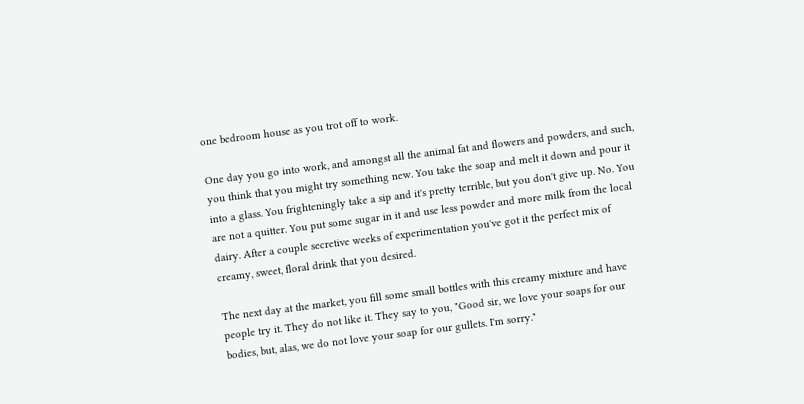one bedroom house as you trot off to work.

One day you go into work, and amongst all the animal fat and flowers and powders, and such, you think that you might try something new. You take the soap and melt it down and pour it into a glass. You frighteningly take a sip and it's pretty terrible, but you don't give up. No. You are not a quitter. You put some sugar in it and use less powder and more milk from the local dairy. After a couple secretive weeks of experimentation you've got it the perfect mix of creamy, sweet, floral drink that you desired.

The next day at the market, you fill some small bottles with this creamy mixture and have people try it. They do not like it. They say to you, "Good sir, we love your soaps for our bodies, but, alas, we do not love your soap for our gullets. I'm sorry."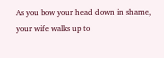As you bow your head down in shame, your wife walks up to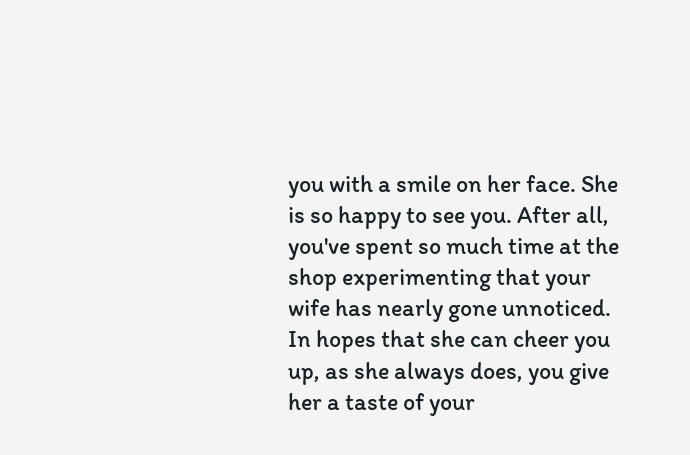you with a smile on her face. She is so happy to see you. After all, you've spent so much time at the shop experimenting that your wife has nearly gone unnoticed. In hopes that she can cheer you up, as she always does, you give her a taste of your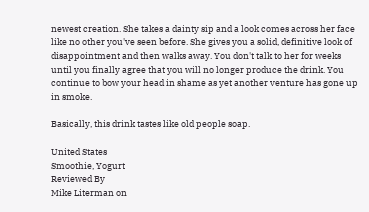newest creation. She takes a dainty sip and a look comes across her face like no other you've seen before. She gives you a solid, definitive look of disappointment and then walks away. You don't talk to her for weeks until you finally agree that you will no longer produce the drink. You continue to bow your head in shame as yet another venture has gone up in smoke.

Basically, this drink tastes like old people soap.

United States
Smoothie, Yogurt
Reviewed By
Mike Literman on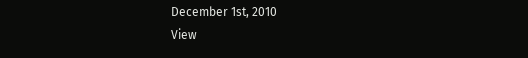December 1st, 2010
View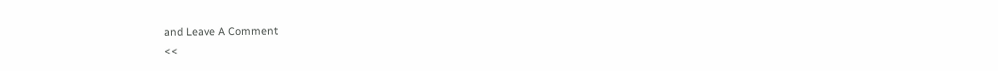and Leave A Comment
<<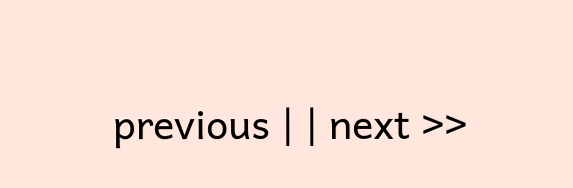previous | | next >>